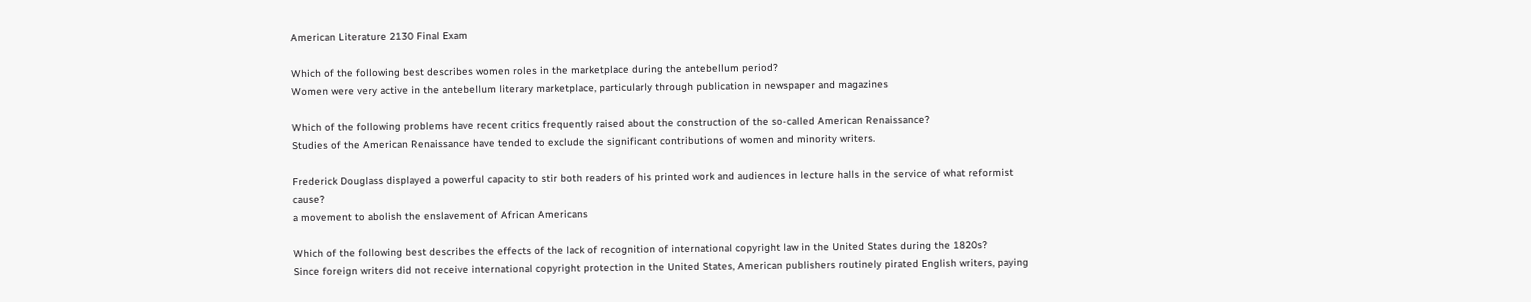American Literature 2130 Final Exam

Which of the following best describes women roles in the marketplace during the antebellum period?
Women were very active in the antebellum literary marketplace, particularly through publication in newspaper and magazines

Which of the following problems have recent critics frequently raised about the construction of the so-called American Renaissance?
Studies of the American Renaissance have tended to exclude the significant contributions of women and minority writers.

Frederick Douglass displayed a powerful capacity to stir both readers of his printed work and audiences in lecture halls in the service of what reformist cause?
a movement to abolish the enslavement of African Americans

Which of the following best describes the effects of the lack of recognition of international copyright law in the United States during the 1820s?
Since foreign writers did not receive international copyright protection in the United States, American publishers routinely pirated English writers, paying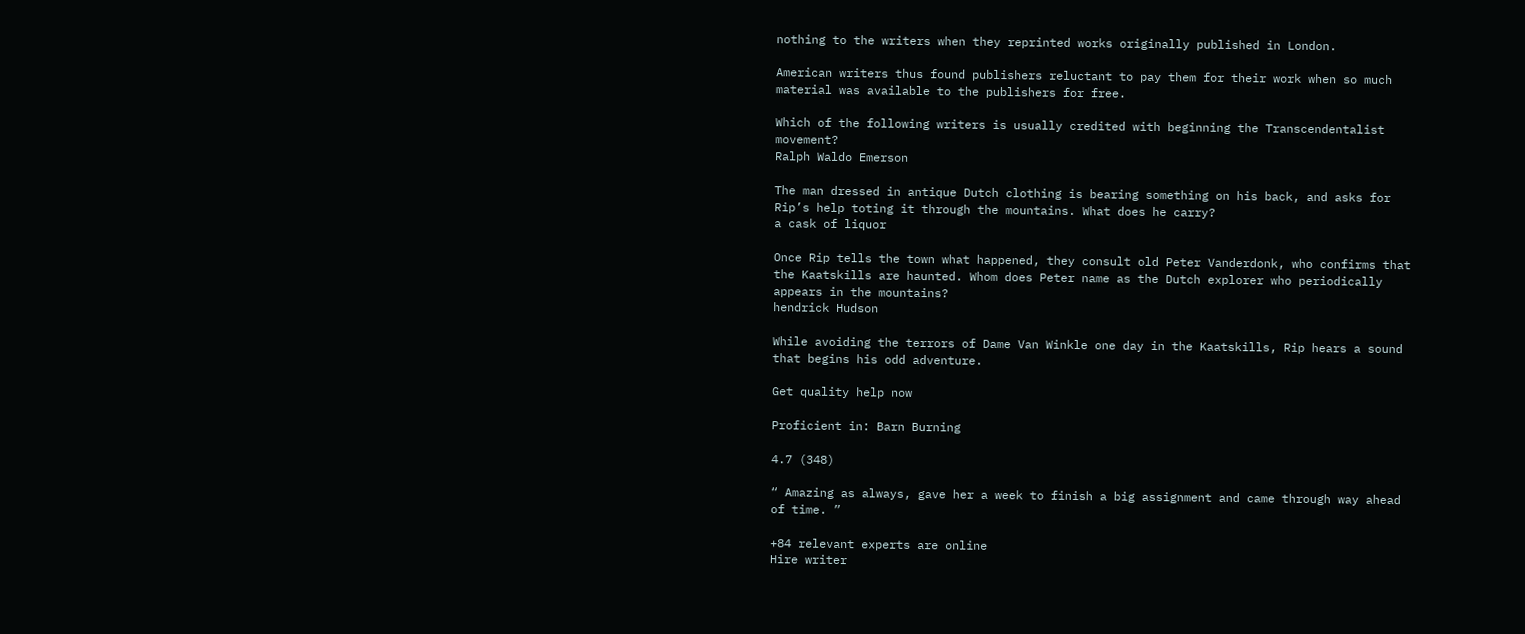nothing to the writers when they reprinted works originally published in London.

American writers thus found publishers reluctant to pay them for their work when so much material was available to the publishers for free.

Which of the following writers is usually credited with beginning the Transcendentalist movement?
Ralph Waldo Emerson

The man dressed in antique Dutch clothing is bearing something on his back, and asks for Rip’s help toting it through the mountains. What does he carry?
a cask of liquor

Once Rip tells the town what happened, they consult old Peter Vanderdonk, who confirms that the Kaatskills are haunted. Whom does Peter name as the Dutch explorer who periodically appears in the mountains?
hendrick Hudson

While avoiding the terrors of Dame Van Winkle one day in the Kaatskills, Rip hears a sound that begins his odd adventure.

Get quality help now

Proficient in: Barn Burning

4.7 (348)

“ Amazing as always, gave her a week to finish a big assignment and came through way ahead of time. ”

+84 relevant experts are online
Hire writer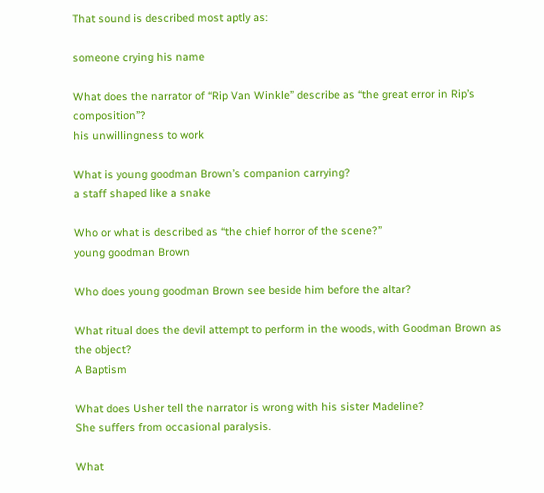That sound is described most aptly as:

someone crying his name

What does the narrator of “Rip Van Winkle” describe as “the great error in Rip’s composition”?
his unwillingness to work

What is young goodman Brown’s companion carrying?
a staff shaped like a snake

Who or what is described as “the chief horror of the scene?”
young goodman Brown

Who does young goodman Brown see beside him before the altar?

What ritual does the devil attempt to perform in the woods, with Goodman Brown as the object?
A Baptism

What does Usher tell the narrator is wrong with his sister Madeline?
She suffers from occasional paralysis.

What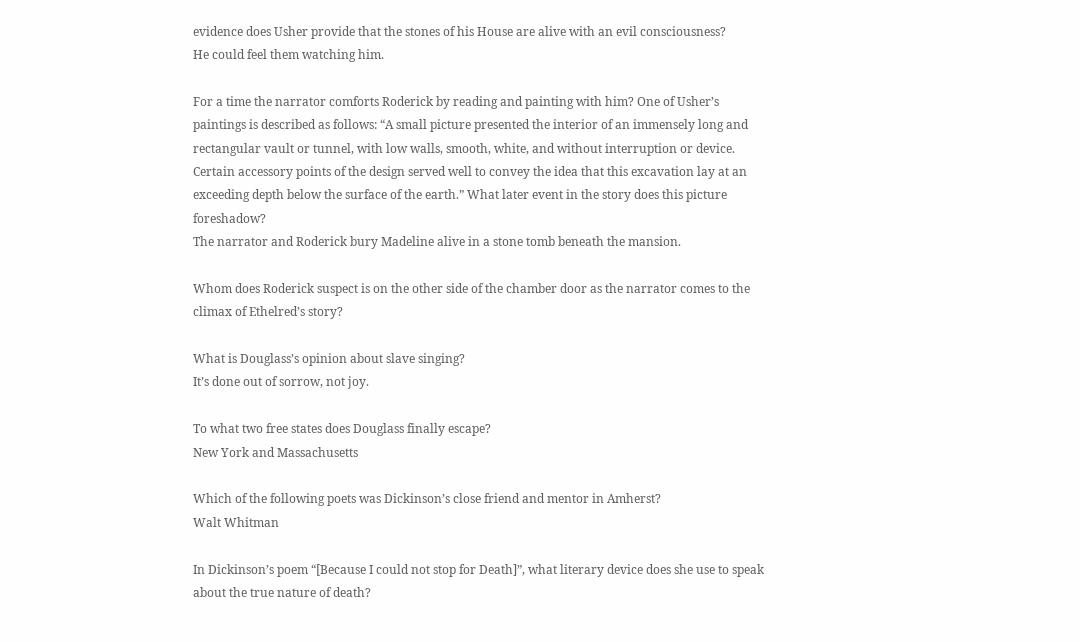evidence does Usher provide that the stones of his House are alive with an evil consciousness?
He could feel them watching him.

For a time the narrator comforts Roderick by reading and painting with him? One of Usher’s paintings is described as follows: “A small picture presented the interior of an immensely long and rectangular vault or tunnel, with low walls, smooth, white, and without interruption or device. Certain accessory points of the design served well to convey the idea that this excavation lay at an exceeding depth below the surface of the earth.” What later event in the story does this picture foreshadow?
The narrator and Roderick bury Madeline alive in a stone tomb beneath the mansion.

Whom does Roderick suspect is on the other side of the chamber door as the narrator comes to the climax of Ethelred’s story?

What is Douglass’s opinion about slave singing?
It’s done out of sorrow, not joy.

To what two free states does Douglass finally escape?
New York and Massachusetts

Which of the following poets was Dickinson’s close friend and mentor in Amherst?
Walt Whitman

In Dickinson’s poem “[Because I could not stop for Death]”, what literary device does she use to speak about the true nature of death?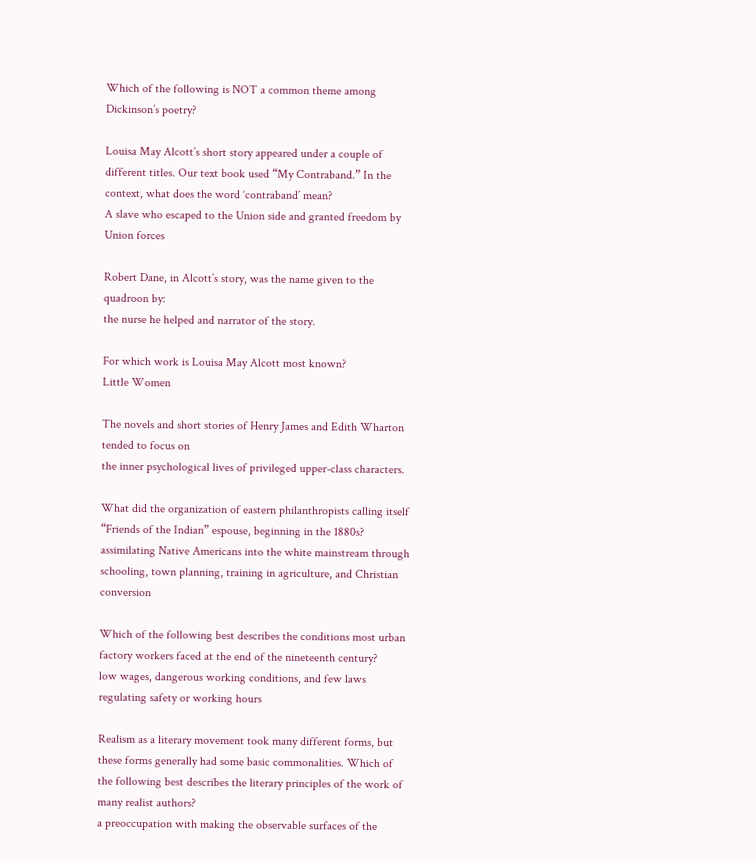Which of the following is NOT a common theme among Dickinson’s poetry?

Louisa May Alcott’s short story appeared under a couple of different titles. Our text book used “My Contraband.” In the context, what does the word ‘contraband’ mean?
A slave who escaped to the Union side and granted freedom by Union forces

Robert Dane, in Alcott’s story, was the name given to the quadroon by:
the nurse he helped and narrator of the story.

For which work is Louisa May Alcott most known?
Little Women

The novels and short stories of Henry James and Edith Wharton tended to focus on
the inner psychological lives of privileged upper-class characters.

What did the organization of eastern philanthropists calling itself “Friends of the Indian” espouse, beginning in the 1880s?
assimilating Native Americans into the white mainstream through schooling, town planning, training in agriculture, and Christian conversion

Which of the following best describes the conditions most urban factory workers faced at the end of the nineteenth century?
low wages, dangerous working conditions, and few laws regulating safety or working hours

Realism as a literary movement took many different forms, but these forms generally had some basic commonalities. Which of the following best describes the literary principles of the work of many realist authors?
a preoccupation with making the observable surfaces of the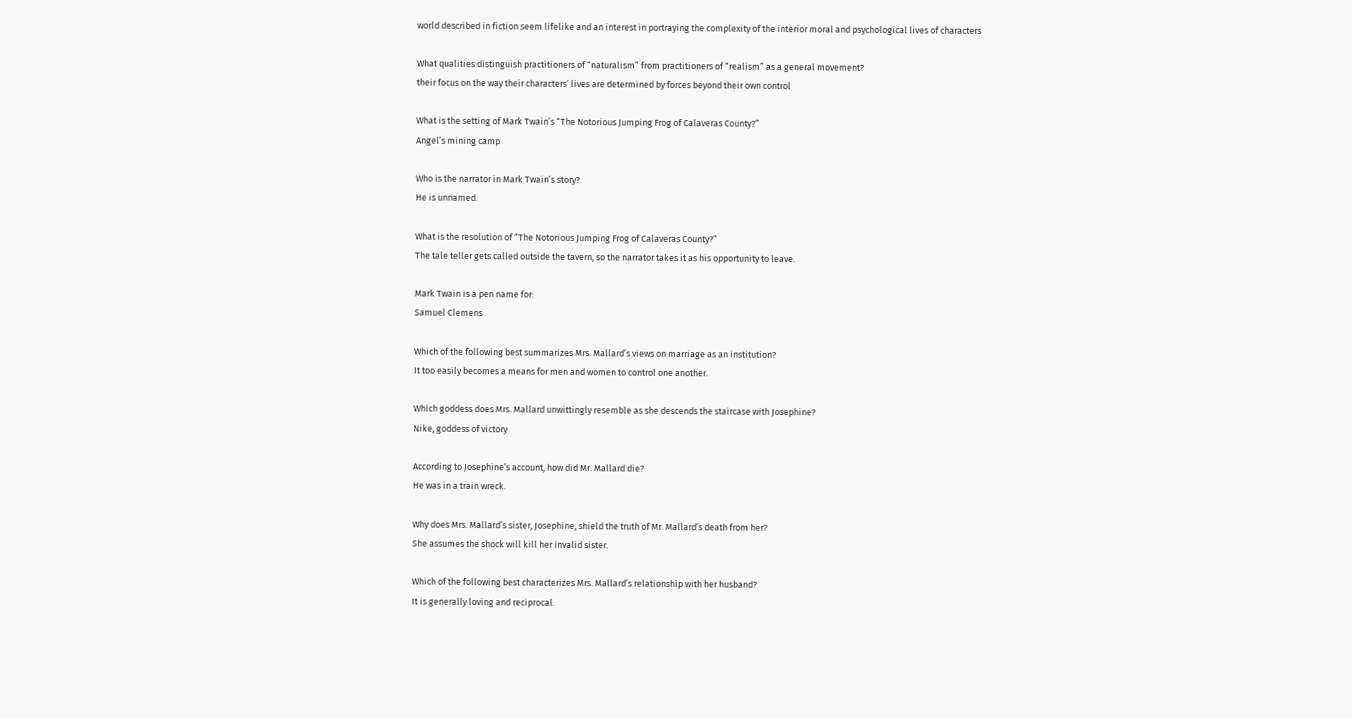world described in fiction seem lifelike and an interest in portraying the complexity of the interior moral and psychological lives of characters

What qualities distinguish practitioners of “naturalism” from practitioners of “realism” as a general movement?
their focus on the way their characters’ lives are determined by forces beyond their own control

What is the setting of Mark Twain’s “The Notorious Jumping Frog of Calaveras County?”
Angel’s mining camp

Who is the narrator in Mark Twain’s story?
He is unnamed.

What is the resolution of “The Notorious Jumping Frog of Calaveras County?”
The tale teller gets called outside the tavern, so the narrator takes it as his opportunity to leave.

Mark Twain is a pen name for:
Samuel Clemens

Which of the following best summarizes Mrs. Mallard’s views on marriage as an institution?
It too easily becomes a means for men and women to control one another.

Which goddess does Mrs. Mallard unwittingly resemble as she descends the staircase with Josephine?
Nike, goddess of victory

According to Josephine’s account, how did Mr. Mallard die?
He was in a train wreck.

Why does Mrs. Mallard’s sister, Josephine, shield the truth of Mr. Mallard’s death from her?
She assumes the shock will kill her invalid sister.

Which of the following best characterizes Mrs. Mallard’s relationship with her husband?
It is generally loving and reciprocal.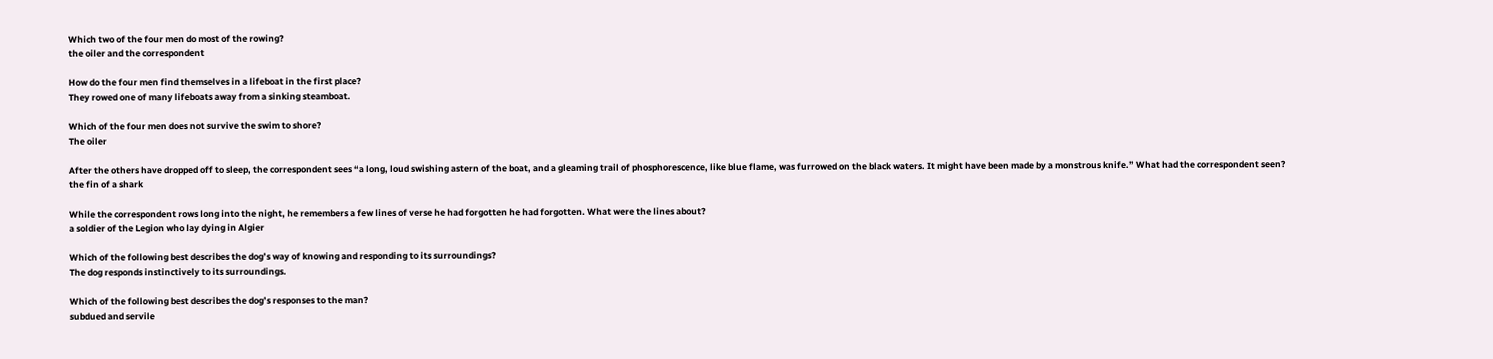Which two of the four men do most of the rowing?
the oiler and the correspondent

How do the four men find themselves in a lifeboat in the first place?
They rowed one of many lifeboats away from a sinking steamboat.

Which of the four men does not survive the swim to shore?
The oiler

After the others have dropped off to sleep, the correspondent sees “a long, loud swishing astern of the boat, and a gleaming trail of phosphorescence, like blue flame, was furrowed on the black waters. It might have been made by a monstrous knife.” What had the correspondent seen?
the fin of a shark

While the correspondent rows long into the night, he remembers a few lines of verse he had forgotten he had forgotten. What were the lines about?
a soldier of the Legion who lay dying in Algier

Which of the following best describes the dog’s way of knowing and responding to its surroundings?
The dog responds instinctively to its surroundings.

Which of the following best describes the dog’s responses to the man?
subdued and servile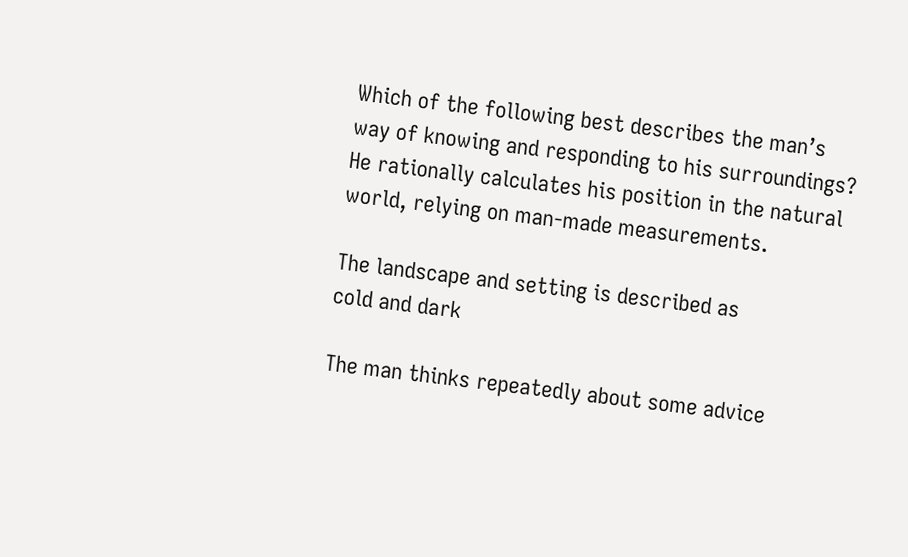Which of the following best describes the man’s way of knowing and responding to his surroundings?
He rationally calculates his position in the natural world, relying on man-made measurements.

The landscape and setting is described as
cold and dark

The man thinks repeatedly about some advice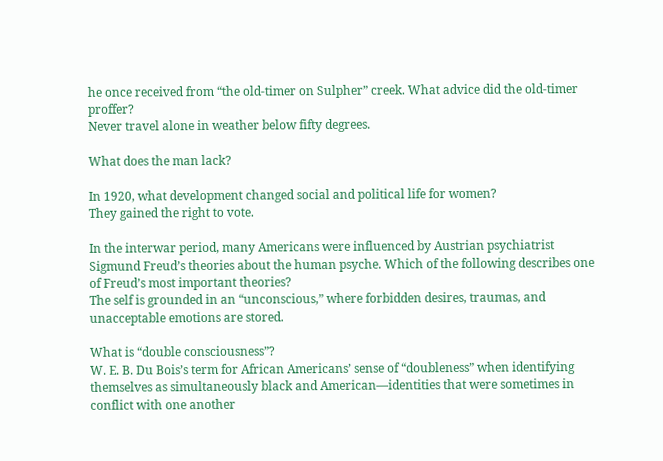he once received from “the old-timer on Sulpher” creek. What advice did the old-timer proffer?
Never travel alone in weather below fifty degrees.

What does the man lack?

In 1920, what development changed social and political life for women?
They gained the right to vote.

In the interwar period, many Americans were influenced by Austrian psychiatrist Sigmund Freud’s theories about the human psyche. Which of the following describes one of Freud’s most important theories?
The self is grounded in an “unconscious,” where forbidden desires, traumas, and unacceptable emotions are stored.

What is “double consciousness”?
W. E. B. Du Bois’s term for African Americans’ sense of “doubleness” when identifying themselves as simultaneously black and American—identities that were sometimes in conflict with one another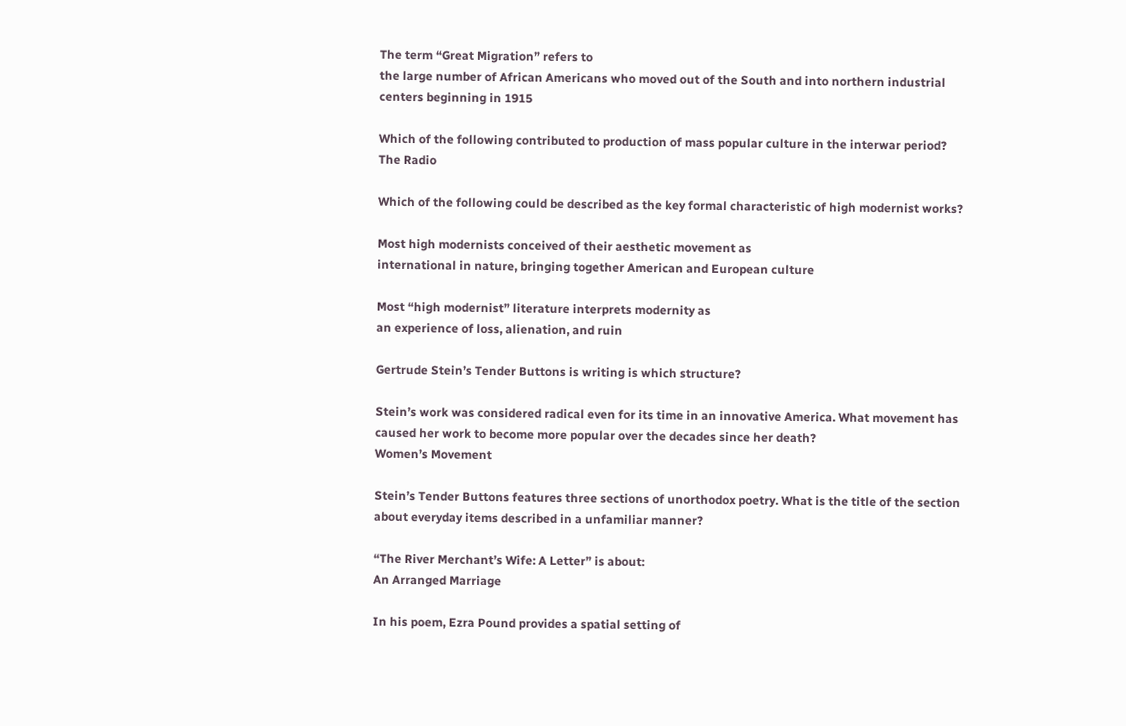The term “Great Migration” refers to
the large number of African Americans who moved out of the South and into northern industrial centers beginning in 1915

Which of the following contributed to production of mass popular culture in the interwar period?
The Radio

Which of the following could be described as the key formal characteristic of high modernist works?

Most high modernists conceived of their aesthetic movement as
international in nature, bringing together American and European culture

Most “high modernist” literature interprets modernity as
an experience of loss, alienation, and ruin

Gertrude Stein’s Tender Buttons is writing is which structure?

Stein’s work was considered radical even for its time in an innovative America. What movement has caused her work to become more popular over the decades since her death?
Women’s Movement

Stein’s Tender Buttons features three sections of unorthodox poetry. What is the title of the section about everyday items described in a unfamiliar manner?

“The River Merchant’s Wife: A Letter” is about:
An Arranged Marriage

In his poem, Ezra Pound provides a spatial setting of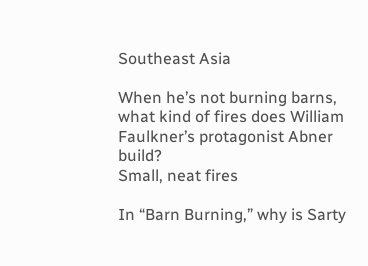Southeast Asia

When he’s not burning barns, what kind of fires does William Faulkner’s protagonist Abner build?
Small, neat fires

In “Barn Burning,” why is Sarty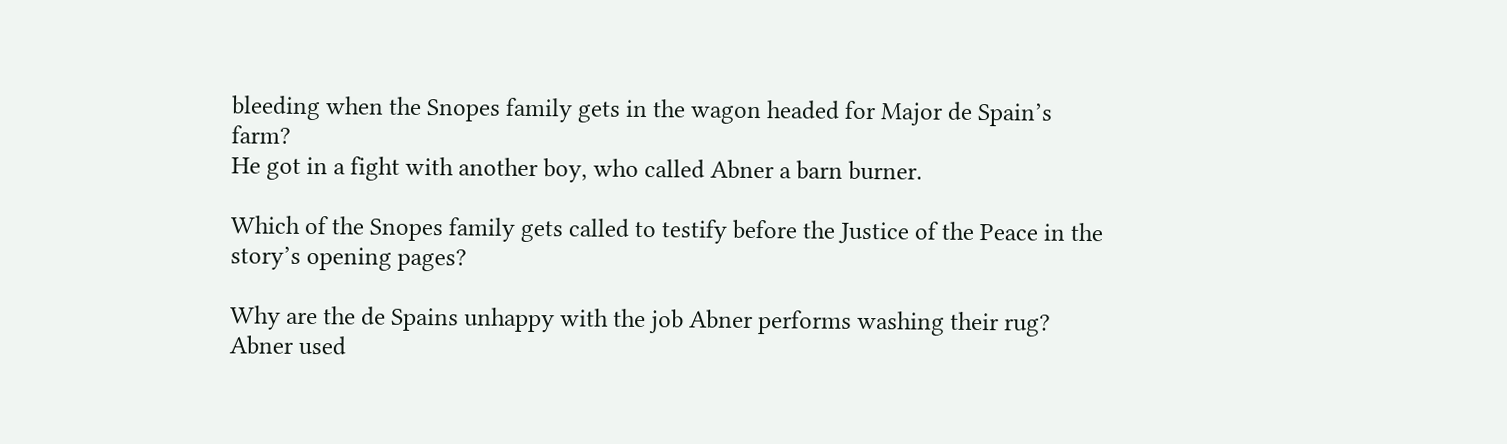bleeding when the Snopes family gets in the wagon headed for Major de Spain’s farm?
He got in a fight with another boy, who called Abner a barn burner.

Which of the Snopes family gets called to testify before the Justice of the Peace in the story’s opening pages?

Why are the de Spains unhappy with the job Abner performs washing their rug?
Abner used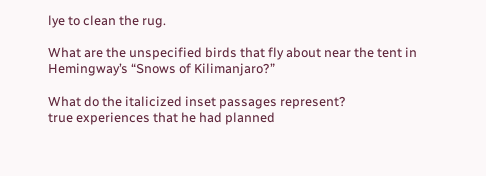lye to clean the rug.

What are the unspecified birds that fly about near the tent in Hemingway’s “Snows of Kilimanjaro?”

What do the italicized inset passages represent?
true experiences that he had planned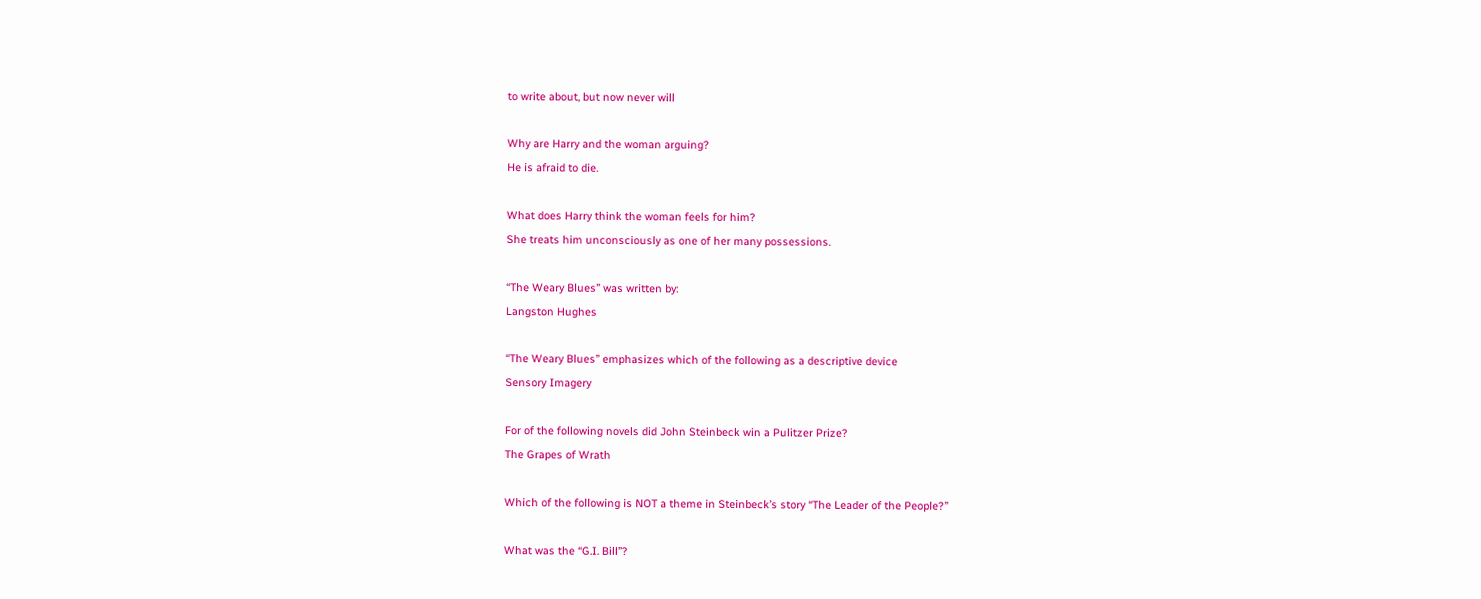to write about, but now never will

Why are Harry and the woman arguing?
He is afraid to die.

What does Harry think the woman feels for him?
She treats him unconsciously as one of her many possessions.

“The Weary Blues” was written by:
Langston Hughes

“The Weary Blues” emphasizes which of the following as a descriptive device
Sensory Imagery

For of the following novels did John Steinbeck win a Pulitzer Prize?
The Grapes of Wrath

Which of the following is NOT a theme in Steinbeck’s story “The Leader of the People?”

What was the “G.I. Bill”?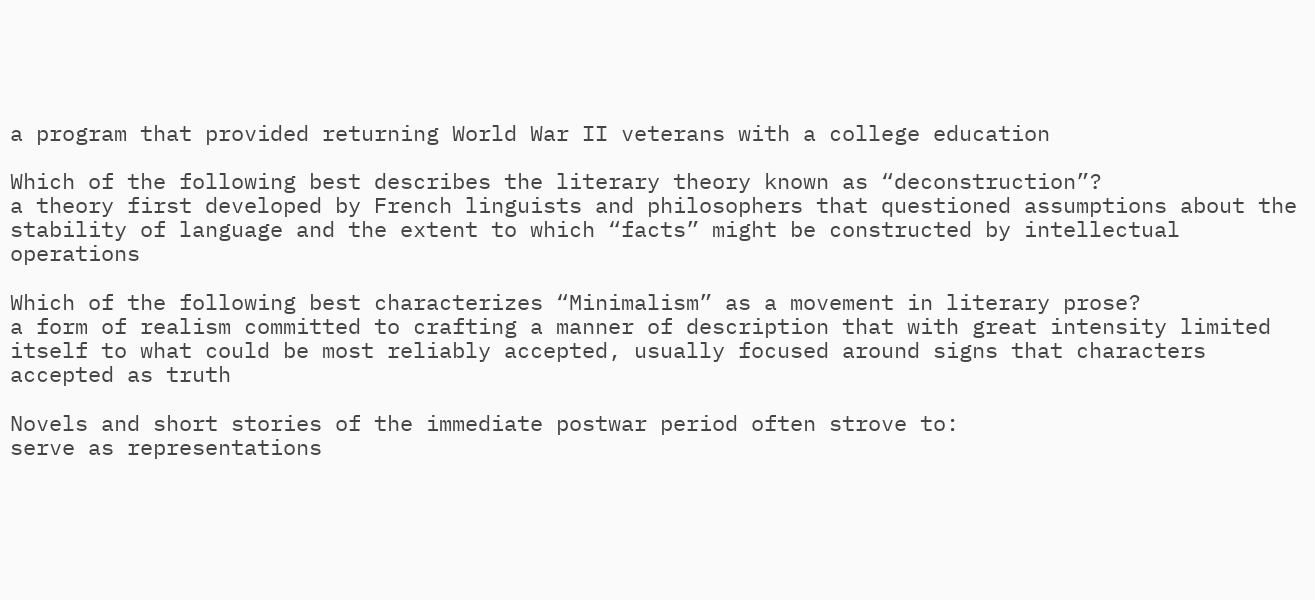a program that provided returning World War II veterans with a college education

Which of the following best describes the literary theory known as “deconstruction”?
a theory first developed by French linguists and philosophers that questioned assumptions about the stability of language and the extent to which “facts” might be constructed by intellectual operations

Which of the following best characterizes “Minimalism” as a movement in literary prose?
a form of realism committed to crafting a manner of description that with great intensity limited itself to what could be most reliably accepted, usually focused around signs that characters accepted as truth

Novels and short stories of the immediate postwar period often strove to:
serve as representations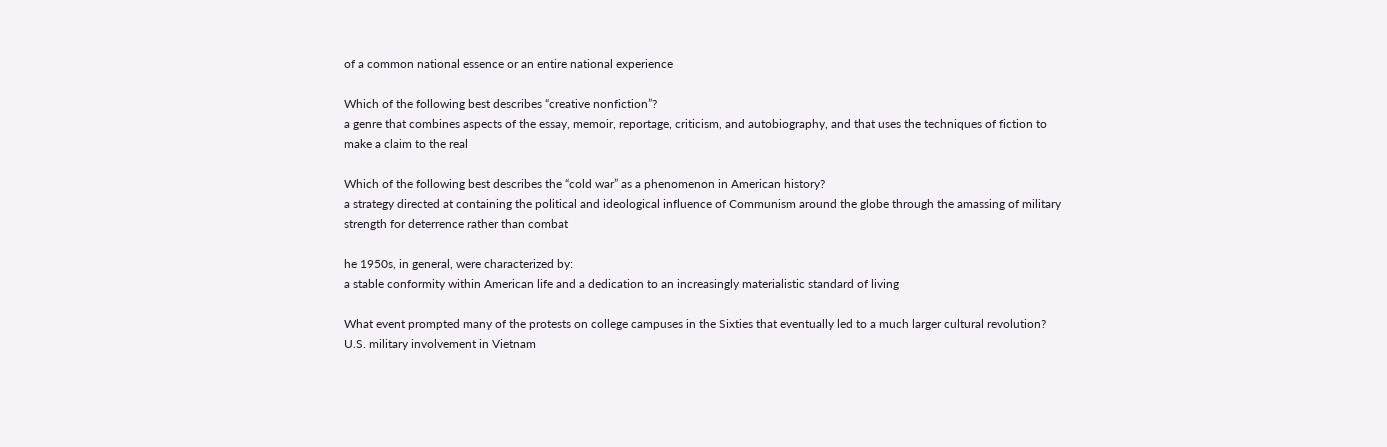of a common national essence or an entire national experience

Which of the following best describes “creative nonfiction”?
a genre that combines aspects of the essay, memoir, reportage, criticism, and autobiography, and that uses the techniques of fiction to make a claim to the real

Which of the following best describes the “cold war” as a phenomenon in American history?
a strategy directed at containing the political and ideological influence of Communism around the globe through the amassing of military strength for deterrence rather than combat

he 1950s, in general, were characterized by:
a stable conformity within American life and a dedication to an increasingly materialistic standard of living

What event prompted many of the protests on college campuses in the Sixties that eventually led to a much larger cultural revolution?
U.S. military involvement in Vietnam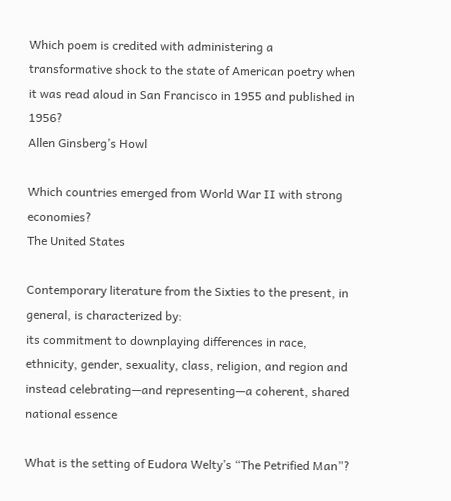Which poem is credited with administering a transformative shock to the state of American poetry when it was read aloud in San Francisco in 1955 and published in 1956?
Allen Ginsberg’s Howl

Which countries emerged from World War II with strong economies?
The United States

Contemporary literature from the Sixties to the present, in general, is characterized by:
its commitment to downplaying differences in race, ethnicity, gender, sexuality, class, religion, and region and instead celebrating—and representing—a coherent, shared national essence

What is the setting of Eudora Welty’s “The Petrified Man”?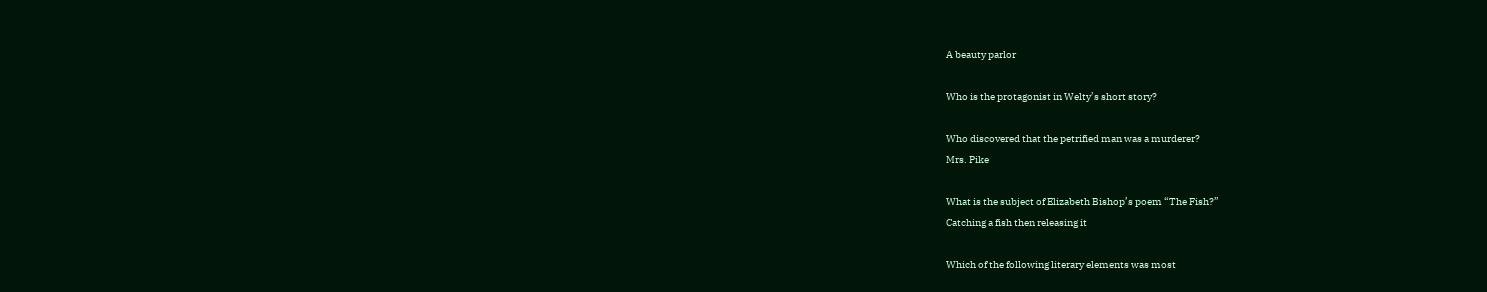A beauty parlor

Who is the protagonist in Welty’s short story?

Who discovered that the petrified man was a murderer?
Mrs. Pike

What is the subject of Elizabeth Bishop’s poem “The Fish?”
Catching a fish then releasing it

Which of the following literary elements was most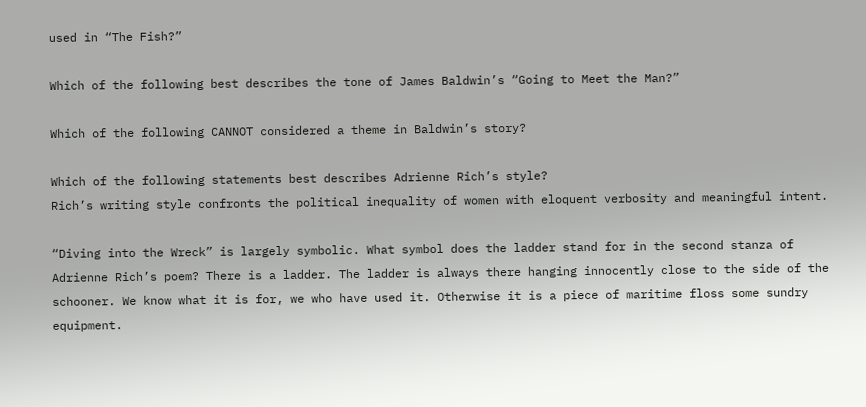used in “The Fish?”

Which of the following best describes the tone of James Baldwin’s “Going to Meet the Man?”

Which of the following CANNOT considered a theme in Baldwin’s story?

Which of the following statements best describes Adrienne Rich’s style?
Rich’s writing style confronts the political inequality of women with eloquent verbosity and meaningful intent.

“Diving into the Wreck” is largely symbolic. What symbol does the ladder stand for in the second stanza of Adrienne Rich’s poem? There is a ladder. The ladder is always there hanging innocently close to the side of the schooner. We know what it is for, we who have used it. Otherwise it is a piece of maritime floss some sundry equipment.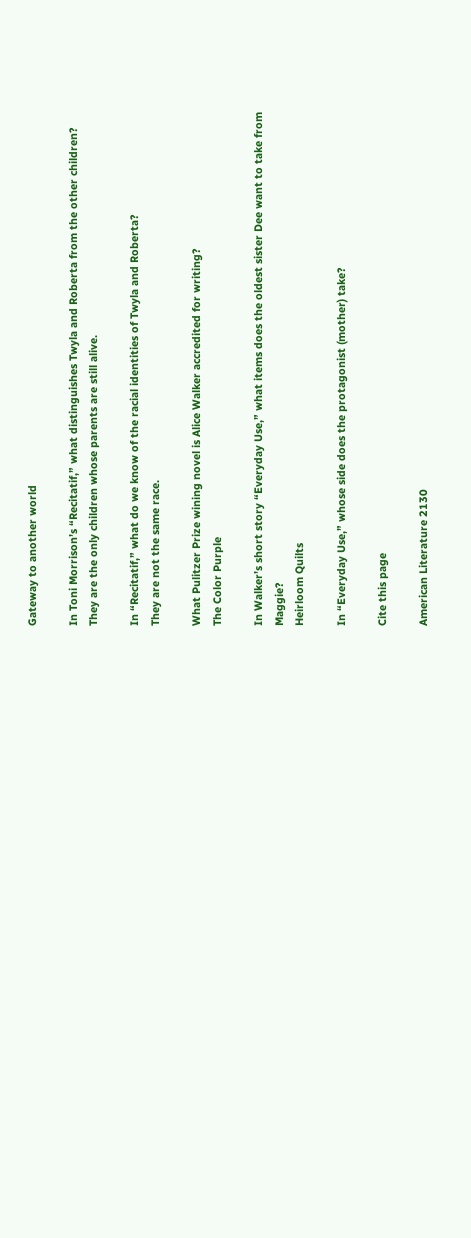Gateway to another world

In Toni Morrison’s “Recitatif,” what distinguishes Twyla and Roberta from the other children?
They are the only children whose parents are still alive.

In “Recitatif,” what do we know of the racial identities of Twyla and Roberta?
They are not the same race.

What Pulitzer Prize wining novel is Alice Walker accredited for writing?
The Color Purple

In Walker’s short story “Everyday Use,” what items does the oldest sister Dee want to take from Maggie?
Heirloom Quilts

In “Everyday Use,” whose side does the protagonist (mother) take?

Cite this page

American Literature 2130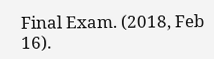Final Exam. (2018, Feb 16).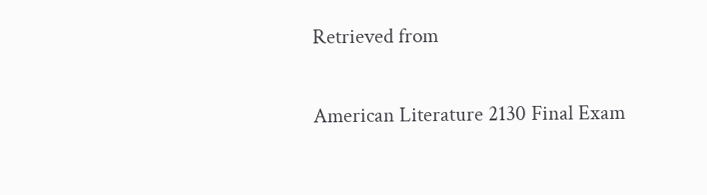Retrieved from

American Literature 2130 Final Exam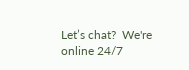Let’s chat?  We're online 24/7